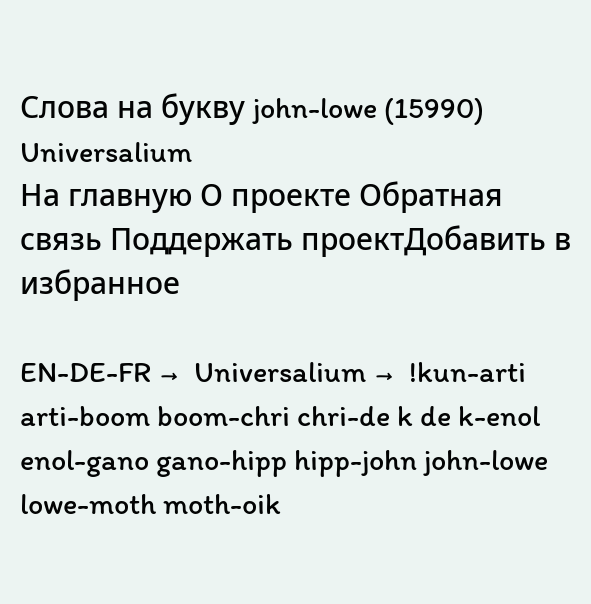Слова на букву john-lowe (15990) Universalium
На главную О проекте Обратная связь Поддержать проектДобавить в избранное

EN-DE-FR →  Universalium →  !kun-arti arti-boom boom-chri chri-de k de k-enol enol-gano gano-hipp hipp-john john-lowe lowe-moth moth-oik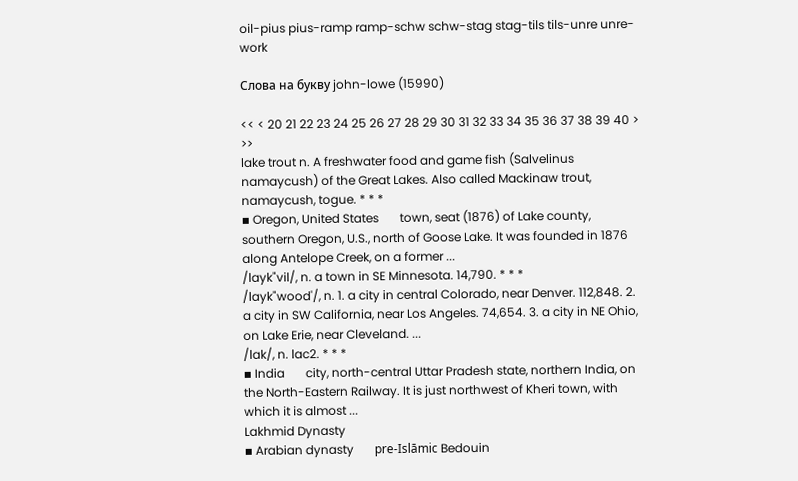oil-pius pius-ramp ramp-schw schw-stag stag-tils tils-unre unre-work

Слова на букву john-lowe (15990)

<< < 20 21 22 23 24 25 26 27 28 29 30 31 32 33 34 35 36 37 38 39 40 > >>
lake trout n. A freshwater food and game fish (Salvelinus namaycush) of the Great Lakes. Also called Mackinaw trout, namaycush, togue. * * *
▪ Oregon, United States       town, seat (1876) of Lake county, southern Oregon, U.S., north of Goose Lake. It was founded in 1876 along Antelope Creek, on a former ...
/layk"vil/, n. a town in SE Minnesota. 14,790. * * *
/layk"wood'/, n. 1. a city in central Colorado, near Denver. 112,848. 2. a city in SW California, near Los Angeles. 74,654. 3. a city in NE Ohio, on Lake Erie, near Cleveland. ...
/lak/, n. lac2. * * *
▪ India       city, north-central Uttar Pradesh state, northern India, on the North-Eastern Railway. It is just northwest of Kheri town, with which it is almost ...
Lakhmid Dynasty
▪ Arabian dynasty       pre-Islāmic Bedouin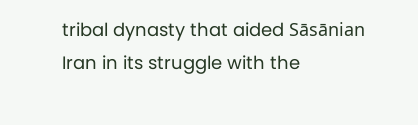tribal dynasty that aided Sāsānian Iran in its struggle with the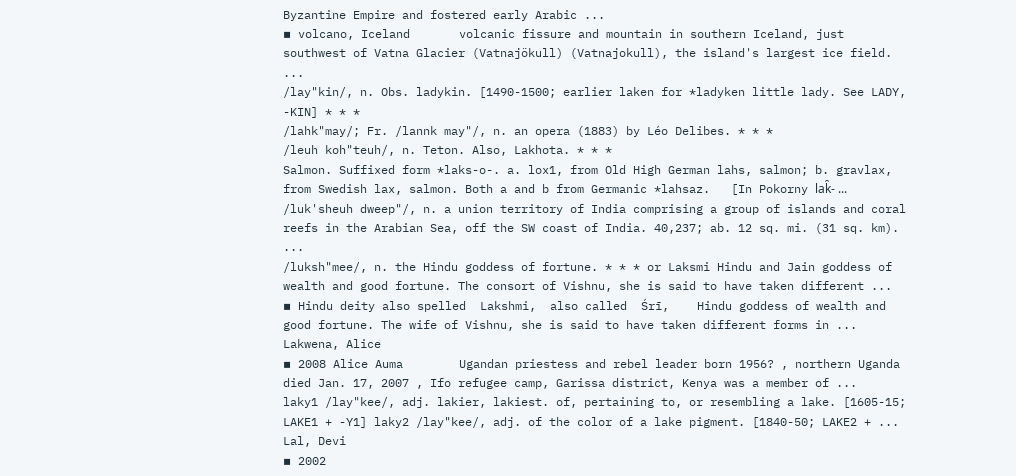Byzantine Empire and fostered early Arabic ...
▪ volcano, Iceland       volcanic fissure and mountain in southern Iceland, just southwest of Vatna Glacier (Vatnajökull) (Vatnajokull), the island's largest ice field. ...
/lay"kin/, n. Obs. ladykin. [1490-1500; earlier laken for *ladyken little lady. See LADY, -KIN] * * *
/lahk"may/; Fr. /lannk may"/, n. an opera (1883) by Léo Delibes. * * *
/leuh koh"teuh/, n. Teton. Also, Lakhota. * * *
Salmon. Suffixed form *laks-o-. a. lox1, from Old High German lahs, salmon; b. gravlax, from Swedish lax, salmon. Both a and b from Germanic *lahsaz.   [In Pokorny lak̑- ...
/luk'sheuh dweep"/, n. a union territory of India comprising a group of islands and coral reefs in the Arabian Sea, off the SW coast of India. 40,237; ab. 12 sq. mi. (31 sq. km). ...
/luksh"mee/, n. the Hindu goddess of fortune. * * * or Laksmi Hindu and Jain goddess of wealth and good fortune. The consort of Vishnu, she is said to have taken different ...
▪ Hindu deity also spelled  Lakshmi,  also called  Śrī,    Hindu goddess of wealth and good fortune. The wife of Vishnu, she is said to have taken different forms in ...
Lakwena, Alice
▪ 2008 Alice Auma        Ugandan priestess and rebel leader born 1956? , northern Uganda died Jan. 17, 2007 , Ifo refugee camp, Garissa district, Kenya was a member of ...
laky1 /lay"kee/, adj. lakier, lakiest. of, pertaining to, or resembling a lake. [1605-15; LAKE1 + -Y1] laky2 /lay"kee/, adj. of the color of a lake pigment. [1840-50; LAKE2 + ...
Lal, Devi
▪ 2002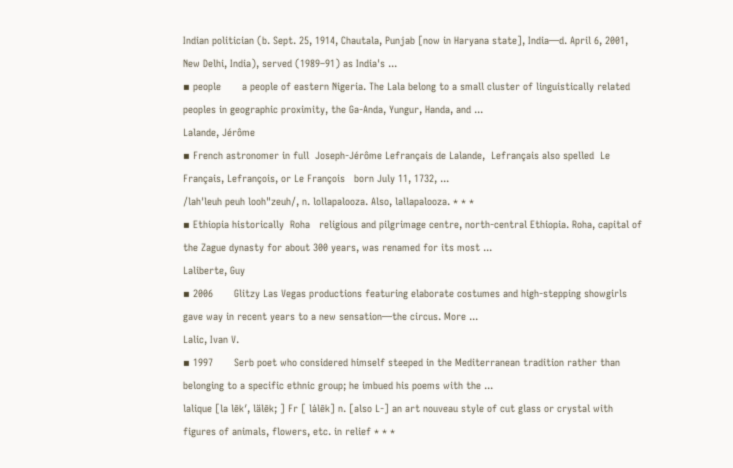Indian politician (b. Sept. 25, 1914, Chautala, Punjab [now in Haryana state], India—d. April 6, 2001, New Delhi, India), served (1989–91) as India's ...
▪ people       a people of eastern Nigeria. The Lala belong to a small cluster of linguistically related peoples in geographic proximity, the Ga-Anda, Yungur, Handa, and ...
Lalande, Jérôme
▪ French astronomer in full  Joseph-Jérôme Lefrançais de Lalande,  Lefrançais also spelled  Le Français, Lefrançois, or Le François   born July 11, 1732, ...
/lah'leuh peuh looh"zeuh/, n. lollapalooza. Also, lallapalooza. * * *
▪ Ethiopia historically  Roha   religious and pilgrimage centre, north-central Ethiopia. Roha, capital of the Zague dynasty for about 300 years, was renamed for its most ...
Laliberte, Guy
▪ 2006       Glitzy Las Vegas productions featuring elaborate costumes and high-stepping showgirls gave way in recent years to a new sensation—the circus. More ...
Lalic, Ivan V.
▪ 1997       Serb poet who considered himself steeped in the Mediterranean tradition rather than belonging to a specific ethnic group; he imbued his poems with the ...
lalique [la lēk′, lälēk; ] Fr [ lȧlēk] n. [also L-] an art nouveau style of cut glass or crystal with figures of animals, flowers, etc. in relief * * *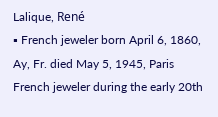Lalique, René
▪ French jeweler born April 6, 1860, Ay, Fr. died May 5, 1945, Paris  French jeweler during the early 20th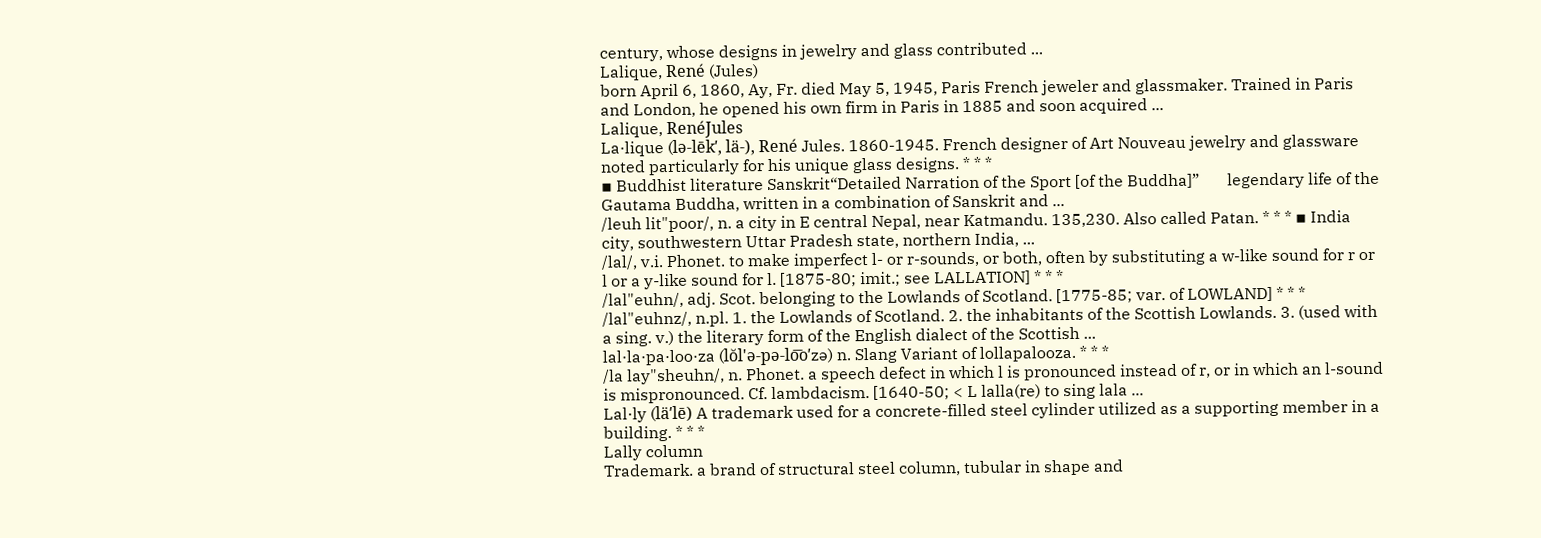century, whose designs in jewelry and glass contributed ...
Lalique, René (Jules)
born April 6, 1860, Ay, Fr. died May 5, 1945, Paris French jeweler and glassmaker. Trained in Paris and London, he opened his own firm in Paris in 1885 and soon acquired ...
Lalique, RenéJules
La·lique (lə-lēkʹ, lä-), René Jules. 1860-1945. French designer of Art Nouveau jewelry and glassware noted particularly for his unique glass designs. * * *
▪ Buddhist literature Sanskrit“Detailed Narration of the Sport [of the Buddha]”       legendary life of the Gautama Buddha, written in a combination of Sanskrit and ...
/leuh lit"poor/, n. a city in E central Nepal, near Katmandu. 135,230. Also called Patan. * * * ▪ India       city, southwestern Uttar Pradesh state, northern India, ...
/lal/, v.i. Phonet. to make imperfect l- or r-sounds, or both, often by substituting a w-like sound for r or l or a y-like sound for l. [1875-80; imit.; see LALLATION] * * *
/lal"euhn/, adj. Scot. belonging to the Lowlands of Scotland. [1775-85; var. of LOWLAND] * * *
/lal"euhnz/, n.pl. 1. the Lowlands of Scotland. 2. the inhabitants of the Scottish Lowlands. 3. (used with a sing. v.) the literary form of the English dialect of the Scottish ...
lal·la·pa·loo·za (lŏl'ə-pə-lo͞oʹzə) n. Slang Variant of lollapalooza. * * *
/la lay"sheuhn/, n. Phonet. a speech defect in which l is pronounced instead of r, or in which an l-sound is mispronounced. Cf. lambdacism. [1640-50; < L lalla(re) to sing lala ...
Lal·ly (läʹlē) A trademark used for a concrete-filled steel cylinder utilized as a supporting member in a building. * * *
Lally column
Trademark. a brand of structural steel column, tubular in shape and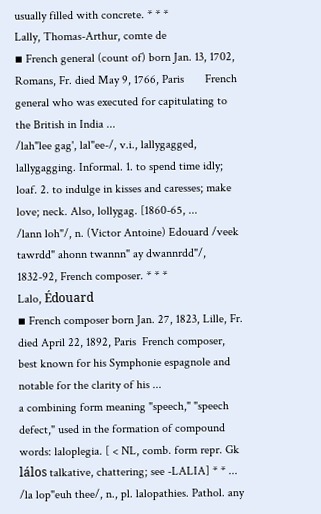usually filled with concrete. * * *
Lally, Thomas-Arthur, comte de
▪ French general (count of) born Jan. 13, 1702, Romans, Fr. died May 9, 1766, Paris       French general who was executed for capitulating to the British in India ...
/lah"lee gag', lal"ee-/, v.i., lallygagged, lallygagging. Informal. 1. to spend time idly; loaf. 2. to indulge in kisses and caresses; make love; neck. Also, lollygag. [1860-65, ...
/lann loh"/, n. (Victor Antoine) Edouard /veek tawrdd" ahonn twannn" ay dwannrdd"/, 1832-92, French composer. * * *
Lalo, Édouard
▪ French composer born Jan. 27, 1823, Lille, Fr. died April 22, 1892, Paris  French composer, best known for his Symphonie espagnole and notable for the clarity of his ...
a combining form meaning "speech," "speech defect," used in the formation of compound words: laloplegia. [ < NL, comb. form repr. Gk lálos talkative, chattering; see -LALIA] * * ...
/la lop"euh thee/, n., pl. lalopathies. Pathol. any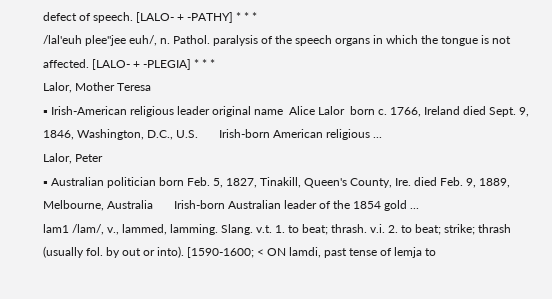defect of speech. [LALO- + -PATHY] * * *
/lal'euh plee"jee euh/, n. Pathol. paralysis of the speech organs in which the tongue is not affected. [LALO- + -PLEGIA] * * *
Lalor, Mother Teresa
▪ Irish-American religious leader original name  Alice Lalor  born c. 1766, Ireland died Sept. 9, 1846, Washington, D.C., U.S.       Irish-born American religious ...
Lalor, Peter
▪ Australian politician born Feb. 5, 1827, Tinakill, Queen's County, Ire. died Feb. 9, 1889, Melbourne, Australia       Irish-born Australian leader of the 1854 gold ...
lam1 /lam/, v., lammed, lamming. Slang. v.t. 1. to beat; thrash. v.i. 2. to beat; strike; thrash (usually fol. by out or into). [1590-1600; < ON lamdi, past tense of lemja to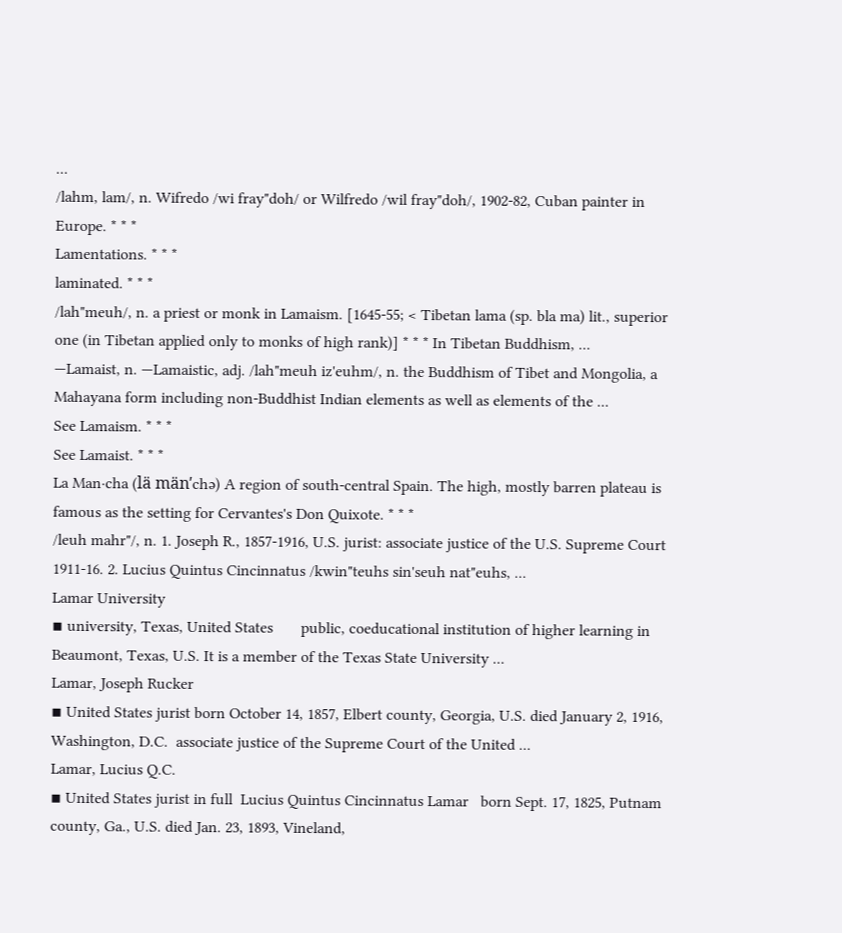...
/lahm, lam/, n. Wifredo /wi fray"doh/ or Wilfredo /wil fray"doh/, 1902-82, Cuban painter in Europe. * * *
Lamentations. * * *
laminated. * * *
/lah"meuh/, n. a priest or monk in Lamaism. [1645-55; < Tibetan lama (sp. bla ma) lit., superior one (in Tibetan applied only to monks of high rank)] * * * In Tibetan Buddhism, ...
—Lamaist, n. —Lamaistic, adj. /lah"meuh iz'euhm/, n. the Buddhism of Tibet and Mongolia, a Mahayana form including non-Buddhist Indian elements as well as elements of the ...
See Lamaism. * * *
See Lamaist. * * *
La Man·cha (lä mänʹchə) A region of south-central Spain. The high, mostly barren plateau is famous as the setting for Cervantes's Don Quixote. * * *
/leuh mahr"/, n. 1. Joseph R., 1857-1916, U.S. jurist: associate justice of the U.S. Supreme Court 1911-16. 2. Lucius Quintus Cincinnatus /kwin"teuhs sin'seuh nat"euhs, ...
Lamar University
▪ university, Texas, United States       public, coeducational institution of higher learning in Beaumont, Texas, U.S. It is a member of the Texas State University ...
Lamar, Joseph Rucker
▪ United States jurist born October 14, 1857, Elbert county, Georgia, U.S. died January 2, 1916, Washington, D.C.  associate justice of the Supreme Court of the United ...
Lamar, Lucius Q.C.
▪ United States jurist in full  Lucius Quintus Cincinnatus Lamar   born Sept. 17, 1825, Putnam county, Ga., U.S. died Jan. 23, 1893, Vineland,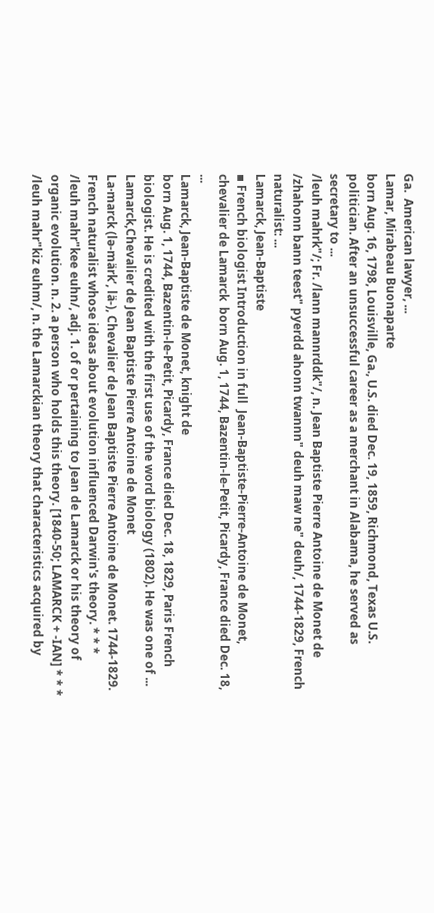Ga.  American lawyer, ...
Lamar, Mirabeau Buonaparte
born Aug. 16, 1798, Louisville, Ga., U.S. died Dec. 19, 1859, Richmond, Texas U.S. politician. After an unsuccessful career as a merchant in Alabama, he served as secretary to ...
/leuh mahrk"/; Fr. /lann mannrddk"/, n. Jean Baptiste Pierre Antoine de Monet de /zhahonn bann teest" pyerdd ahonn twannn" deuh maw ne" deuh/, 1744-1829, French naturalist: ...
Lamarck, Jean-Baptiste
▪ French biologist Introduction in full  Jean-Baptiste-Pierre-Antoine de Monet, chevalier de Lamarck  born Aug. 1, 1744, Bazentin-le-Petit, Picardy, France died Dec. 18, ...
Lamarck, Jean-Baptiste de Monet, knight de
born Aug. 1, 1744, Bazentin-le-Petit, Picardy, France died Dec. 18, 1829, Paris French biologist. He is credited with the first use of the word biology (1802). He was one of ...
Lamarck,Chevalier de Jean Baptiste Pierre Antoine de Monet
La·marck (lə-märkʹ, lä-), Chevalier de Jean Baptiste Pierre Antoine de Monet. 1744-1829. French naturalist whose ideas about evolution influenced Darwin's theory. * * *
/leuh mahr"kee euhn/, adj. 1. of or pertaining to Jean de Lamarck or his theory of organic evolution. n. 2. a person who holds this theory. [1840-50; LAMARCK + -IAN] * * *
/leuh mahr"kiz euhm/, n. the Lamarckian theory that characteristics acquired by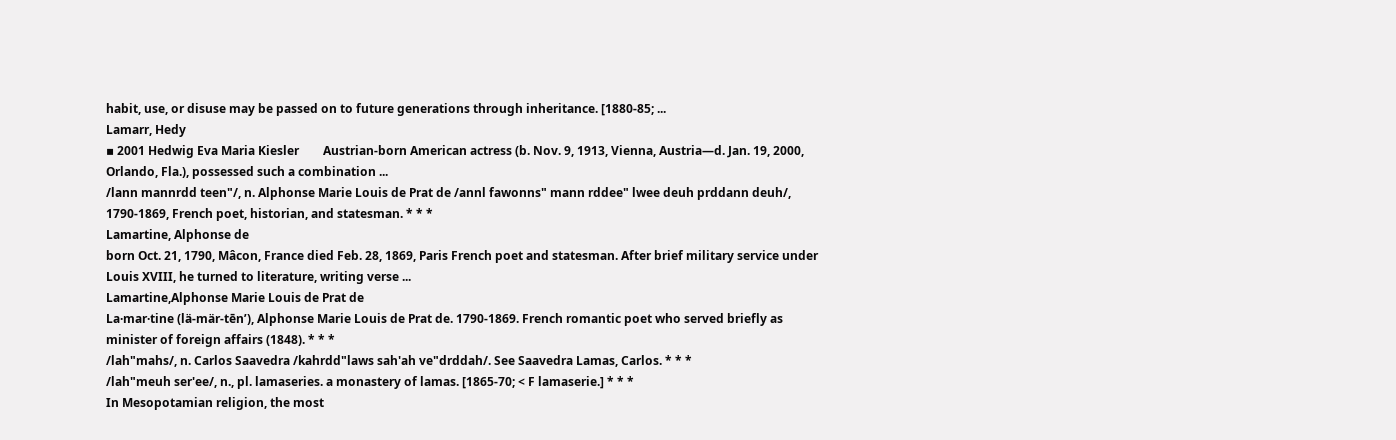habit, use, or disuse may be passed on to future generations through inheritance. [1880-85; ...
Lamarr, Hedy
▪ 2001 Hedwig Eva Maria Kiesler        Austrian-born American actress (b. Nov. 9, 1913, Vienna, Austria—d. Jan. 19, 2000, Orlando, Fla.), possessed such a combination ...
/lann mannrdd teen"/, n. Alphonse Marie Louis de Prat de /annl fawonns" mann rddee" lwee deuh prddann deuh/, 1790-1869, French poet, historian, and statesman. * * *
Lamartine, Alphonse de
born Oct. 21, 1790, Mâcon, France died Feb. 28, 1869, Paris French poet and statesman. After brief military service under Louis XVIII, he turned to literature, writing verse ...
Lamartine,Alphonse Marie Louis de Prat de
La·mar·tine (lä-mär-tēnʹ), Alphonse Marie Louis de Prat de. 1790-1869. French romantic poet who served briefly as minister of foreign affairs (1848). * * *
/lah"mahs/, n. Carlos Saavedra /kahrdd"laws sah'ah ve"drddah/. See Saavedra Lamas, Carlos. * * *
/lah"meuh ser'ee/, n., pl. lamaseries. a monastery of lamas. [1865-70; < F lamaserie.] * * *
In Mesopotamian religion, the most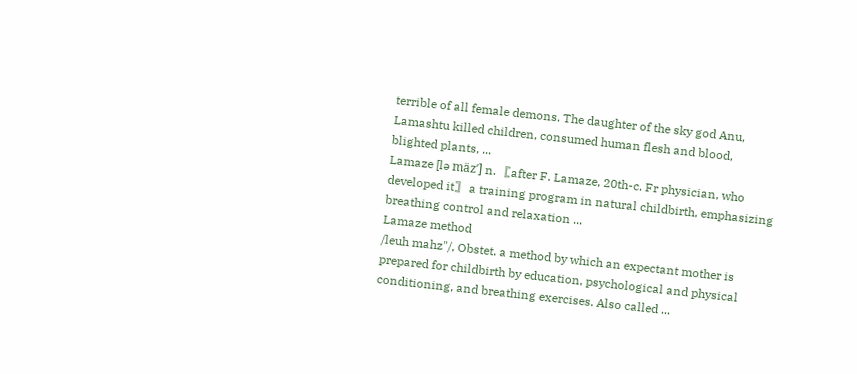terrible of all female demons. The daughter of the sky god Anu, Lamashtu killed children, consumed human flesh and blood, blighted plants, ...
Lamaze [lə mäz′] n. 〚after F. Lamaze, 20th-c. Fr physician, who developed it〛 a training program in natural childbirth, emphasizing breathing control and relaxation ...
Lamaze method
/leuh mahz"/, Obstet. a method by which an expectant mother is prepared for childbirth by education, psychological and physical conditioning, and breathing exercises. Also called ...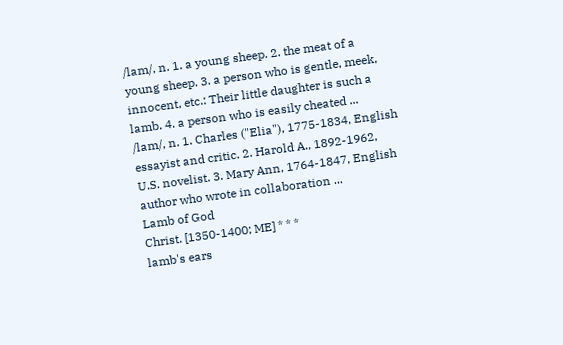/lam/, n. 1. a young sheep. 2. the meat of a young sheep. 3. a person who is gentle, meek, innocent, etc.: Their little daughter is such a lamb. 4. a person who is easily cheated ...
/lam/, n. 1. Charles ("Elia"), 1775-1834, English essayist and critic. 2. Harold A., 1892-1962, U.S. novelist. 3. Mary Ann, 1764-1847, English author who wrote in collaboration ...
Lamb of God
Christ. [1350-1400; ME] * * *
lamb's ears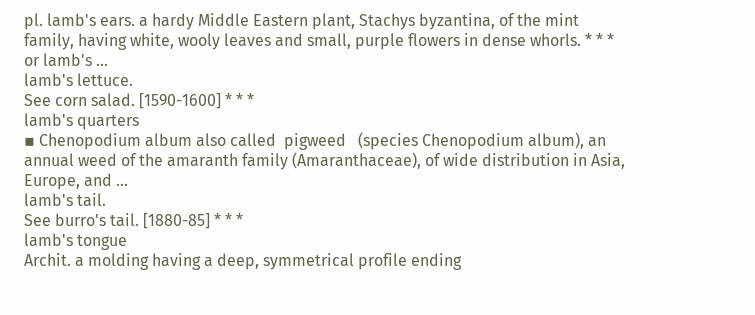pl. lamb's ears. a hardy Middle Eastern plant, Stachys byzantina, of the mint family, having white, wooly leaves and small, purple flowers in dense whorls. * * * or lamb's ...
lamb's lettuce.
See corn salad. [1590-1600] * * *
lamb's quarters
▪ Chenopodium album also called  pigweed   (species Chenopodium album), an annual weed of the amaranth family (Amaranthaceae), of wide distribution in Asia, Europe, and ...
lamb's tail.
See burro's tail. [1880-85] * * *
lamb's tongue
Archit. a molding having a deep, symmetrical profile ending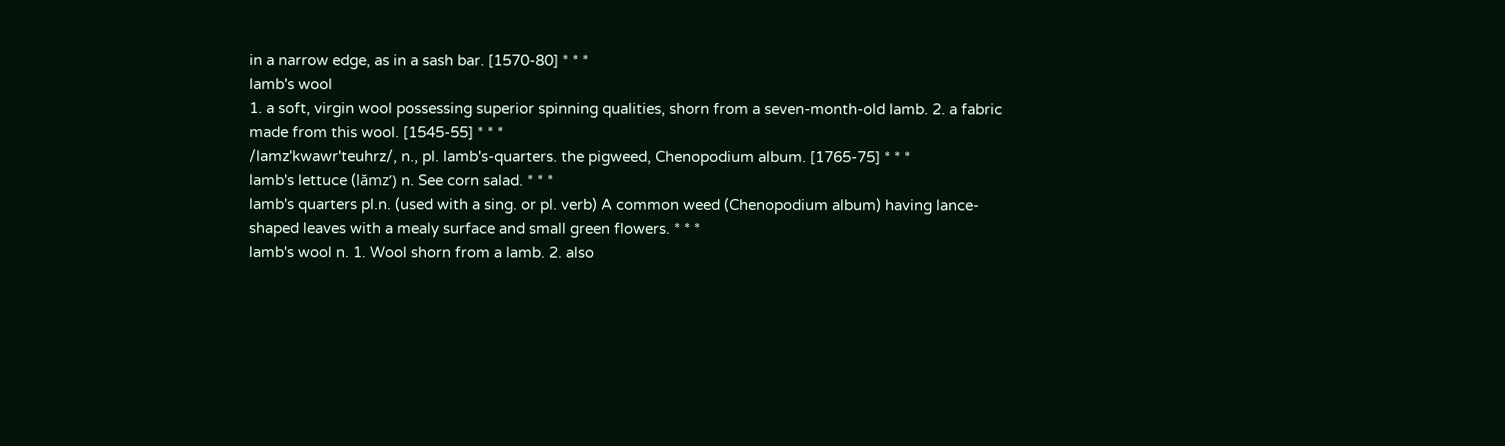in a narrow edge, as in a sash bar. [1570-80] * * *
lamb's wool
1. a soft, virgin wool possessing superior spinning qualities, shorn from a seven-month-old lamb. 2. a fabric made from this wool. [1545-55] * * *
/lamz'kwawr'teuhrz/, n., pl. lamb's-quarters. the pigweed, Chenopodium album. [1765-75] * * *
lamb's lettuce (lămzʹ) n. See corn salad. * * *
lamb's quarters pl.n. (used with a sing. or pl. verb) A common weed (Chenopodium album) having lance-shaped leaves with a mealy surface and small green flowers. * * *
lamb's wool n. 1. Wool shorn from a lamb. 2. also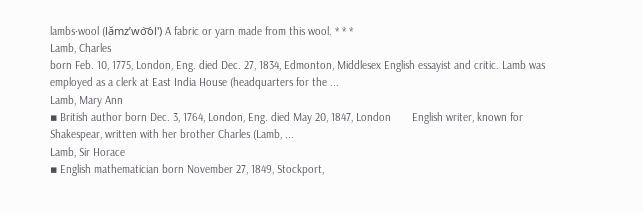lambs·wool (lămzʹwo͝ol') A fabric or yarn made from this wool. * * *
Lamb, Charles
born Feb. 10, 1775, London, Eng. died Dec. 27, 1834, Edmonton, Middlesex English essayist and critic. Lamb was employed as a clerk at East India House (headquarters for the ...
Lamb, Mary Ann
▪ British author born Dec. 3, 1764, London, Eng. died May 20, 1847, London       English writer, known for Shakespear, written with her brother Charles (Lamb, ...
Lamb, Sir Horace
▪ English mathematician born November 27, 1849, Stockport,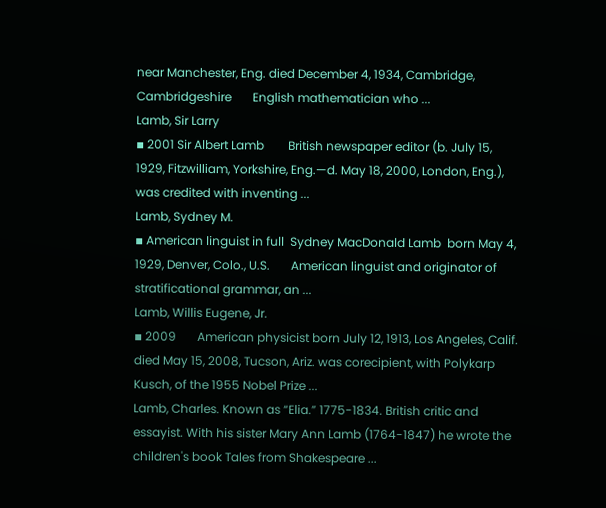near Manchester, Eng. died December 4, 1934, Cambridge, Cambridgeshire       English mathematician who ...
Lamb, Sir Larry
▪ 2001 Sir Albert Lamb        British newspaper editor (b. July 15, 1929, Fitzwilliam, Yorkshire, Eng.—d. May 18, 2000, London, Eng.), was credited with inventing ...
Lamb, Sydney M.
▪ American linguist in full  Sydney MacDonald Lamb  born May 4, 1929, Denver, Colo., U.S.       American linguist and originator of stratificational grammar, an ...
Lamb, Willis Eugene, Jr.
▪ 2009       American physicist born July 12, 1913, Los Angeles, Calif. died May 15, 2008, Tucson, Ariz. was corecipient, with Polykarp Kusch, of the 1955 Nobel Prize ...
Lamb, Charles. Known as “Elia.” 1775-1834. British critic and essayist. With his sister Mary Ann Lamb (1764-1847) he wrote the children's book Tales from Shakespeare ...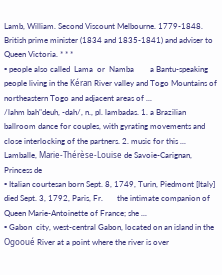Lamb, William. Second Viscount Melbourne. 1779-1848. British prime minister (1834 and 1835-1841) and adviser to Queen Victoria. * * *
▪ people also called  Lama  or  Namba        a Bantu-speaking people living in the Kéran River valley and Togo Mountains of northeastern Togo and adjacent areas of ...
/lahm bah"deuh, -dah/, n., pl. lambadas. 1. a Brazilian ballroom dance for couples, with gyrating movements and close interlocking of the partners. 2. music for this ...
Lamballe, Marie-Thérèse-Louise de Savoie-Carignan, Princess de
▪ Italian courtesan born Sept. 8, 1749, Turin, Piedmont [Italy] died Sept. 3, 1792, Paris, Fr.       the intimate companion of Queen Marie-Antoinette of France; she ...
▪ Gabon  city, west-central Gabon, located on an island in the Ogooué River at a point where the river is over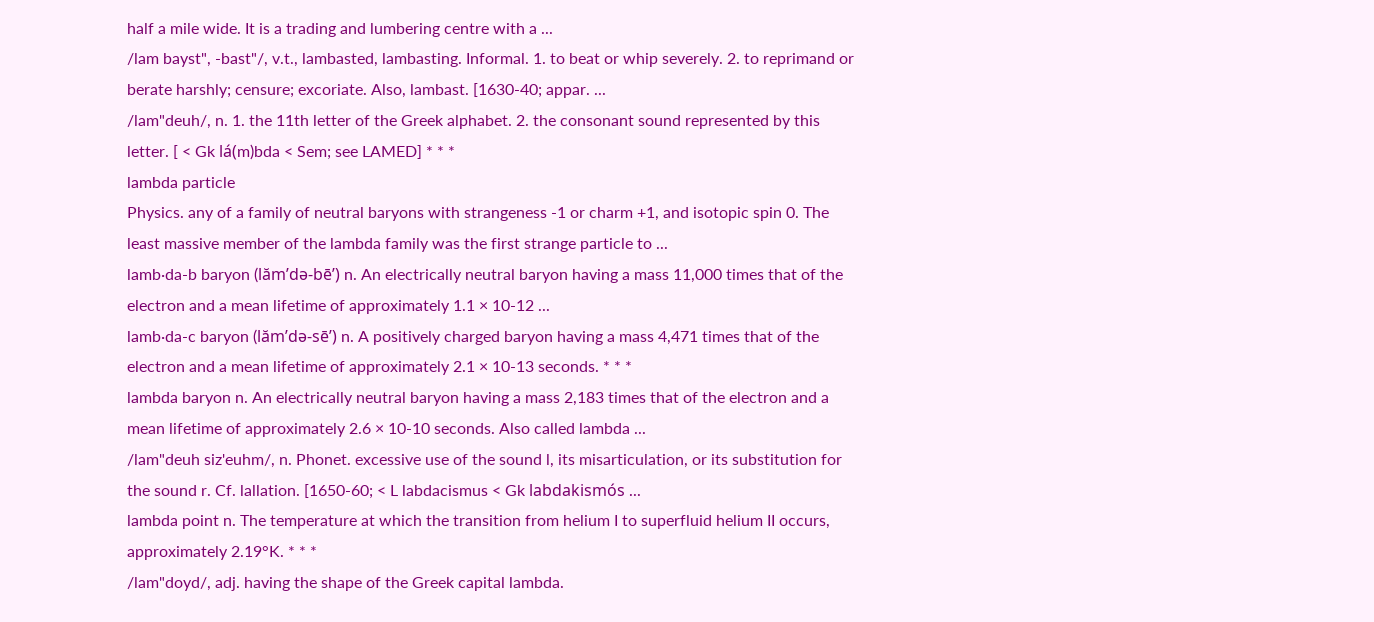half a mile wide. It is a trading and lumbering centre with a ...
/lam bayst", -bast"/, v.t., lambasted, lambasting. Informal. 1. to beat or whip severely. 2. to reprimand or berate harshly; censure; excoriate. Also, lambast. [1630-40; appar. ...
/lam"deuh/, n. 1. the 11th letter of the Greek alphabet. 2. the consonant sound represented by this letter. [ < Gk lá(m)bda < Sem; see LAMED] * * *
lambda particle
Physics. any of a family of neutral baryons with strangeness -1 or charm +1, and isotopic spin 0. The least massive member of the lambda family was the first strange particle to ...
lamb·da-b baryon (lămʹdə-bēʹ) n. An electrically neutral baryon having a mass 11,000 times that of the electron and a mean lifetime of approximately 1.1 × 10-12 ...
lamb·da-c baryon (lămʹdə-sēʹ) n. A positively charged baryon having a mass 4,471 times that of the electron and a mean lifetime of approximately 2.1 × 10-13 seconds. * * *
lambda baryon n. An electrically neutral baryon having a mass 2,183 times that of the electron and a mean lifetime of approximately 2.6 × 10-10 seconds. Also called lambda ...
/lam"deuh siz'euhm/, n. Phonet. excessive use of the sound l, its misarticulation, or its substitution for the sound r. Cf. lallation. [1650-60; < L labdacismus < Gk labdakismós ...
lambda point n. The temperature at which the transition from helium I to superfluid helium II occurs, approximately 2.19°K. * * *
/lam"doyd/, adj. having the shape of the Greek capital lambda.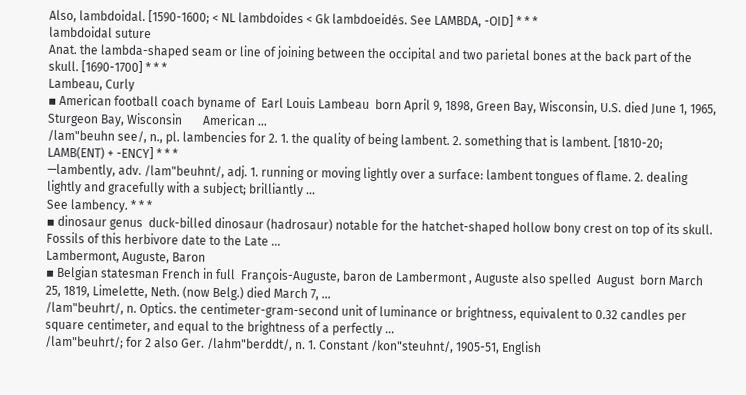Also, lambdoidal. [1590-1600; < NL lambdoides < Gk lambdoeidés. See LAMBDA, -OID] * * *
lambdoidal suture
Anat. the lambda-shaped seam or line of joining between the occipital and two parietal bones at the back part of the skull. [1690-1700] * * *
Lambeau, Curly
▪ American football coach byname of  Earl Louis Lambeau  born April 9, 1898, Green Bay, Wisconsin, U.S. died June 1, 1965, Sturgeon Bay, Wisconsin       American ...
/lam"beuhn see/, n., pl. lambencies for 2. 1. the quality of being lambent. 2. something that is lambent. [1810-20; LAMB(ENT) + -ENCY] * * *
—lambently, adv. /lam"beuhnt/, adj. 1. running or moving lightly over a surface: lambent tongues of flame. 2. dealing lightly and gracefully with a subject; brilliantly ...
See lambency. * * *
▪ dinosaur genus  duck-billed dinosaur (hadrosaur) notable for the hatchet-shaped hollow bony crest on top of its skull. Fossils of this herbivore date to the Late ...
Lambermont, Auguste, Baron
▪ Belgian statesman French in full  François-Auguste, baron de Lambermont , Auguste also spelled  August  born March 25, 1819, Limelette, Neth. (now Belg.) died March 7, ...
/lam"beuhrt/, n. Optics. the centimeter-gram-second unit of luminance or brightness, equivalent to 0.32 candles per square centimeter, and equal to the brightness of a perfectly ...
/lam"beuhrt/; for 2 also Ger. /lahm"berddt/, n. 1. Constant /kon"steuhnt/, 1905-51, English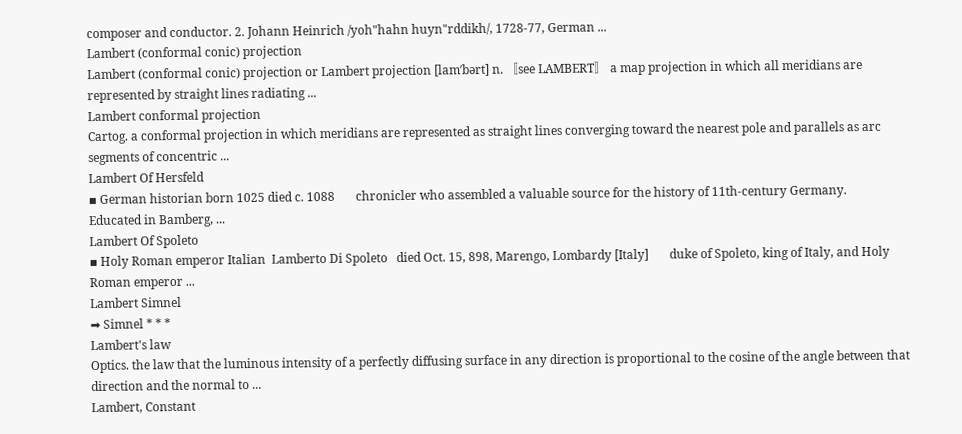composer and conductor. 2. Johann Heinrich /yoh"hahn huyn"rddikh/, 1728-77, German ...
Lambert (conformal conic) projection
Lambert (conformal conic) projection or Lambert projection [lam′bərt] n. 〚see LAMBERT〛 a map projection in which all meridians are represented by straight lines radiating ...
Lambert conformal projection
Cartog. a conformal projection in which meridians are represented as straight lines converging toward the nearest pole and parallels as arc segments of concentric ...
Lambert Of Hersfeld
▪ German historian born 1025 died c. 1088       chronicler who assembled a valuable source for the history of 11th-century Germany.       Educated in Bamberg, ...
Lambert Of Spoleto
▪ Holy Roman emperor Italian  Lamberto Di Spoleto   died Oct. 15, 898, Marengo, Lombardy [Italy]       duke of Spoleto, king of Italy, and Holy Roman emperor ...
Lambert Simnel
➡ Simnel * * *
Lambert's law
Optics. the law that the luminous intensity of a perfectly diffusing surface in any direction is proportional to the cosine of the angle between that direction and the normal to ...
Lambert, Constant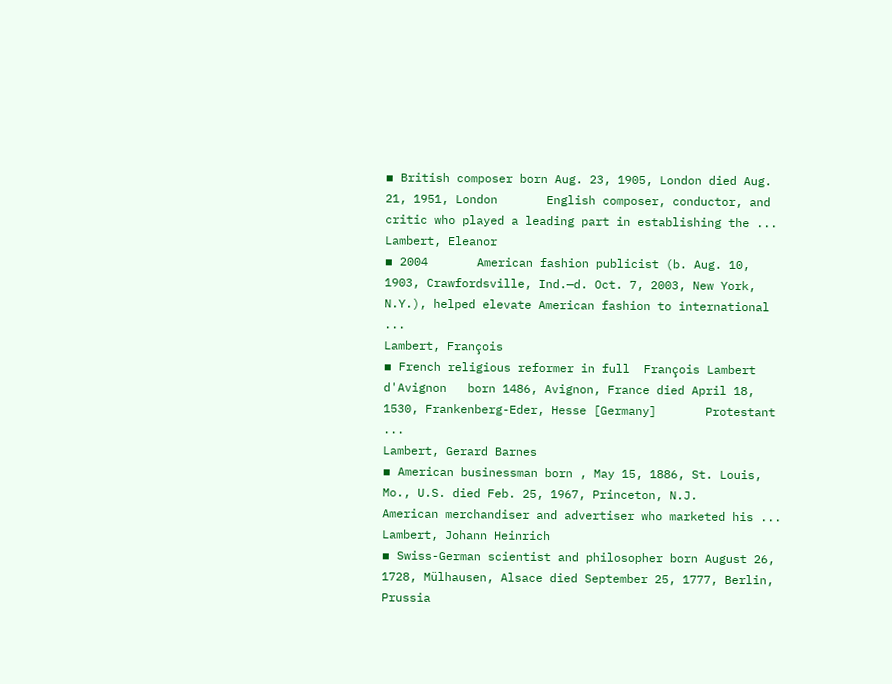▪ British composer born Aug. 23, 1905, London died Aug. 21, 1951, London       English composer, conductor, and critic who played a leading part in establishing the ...
Lambert, Eleanor
▪ 2004       American fashion publicist (b. Aug. 10, 1903, Crawfordsville, Ind.—d. Oct. 7, 2003, New York, N.Y.), helped elevate American fashion to international ...
Lambert, François
▪ French religious reformer in full  François Lambert d'Avignon   born 1486, Avignon, France died April 18, 1530, Frankenberg-Eder, Hesse [Germany]       Protestant ...
Lambert, Gerard Barnes
▪ American businessman born , May 15, 1886, St. Louis, Mo., U.S. died Feb. 25, 1967, Princeton, N.J.       American merchandiser and advertiser who marketed his ...
Lambert, Johann Heinrich
▪ Swiss-German scientist and philosopher born August 26, 1728, Mülhausen, Alsace died September 25, 1777, Berlin, Prussia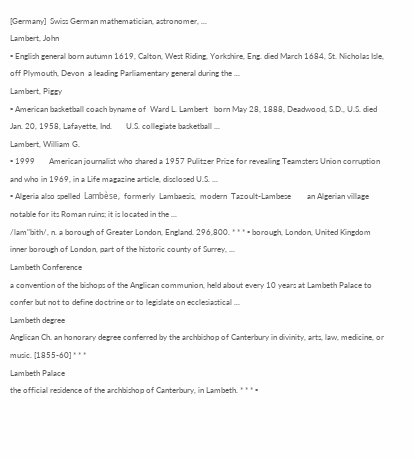[Germany]  Swiss German mathematician, astronomer, ...
Lambert, John
▪ English general born autumn 1619, Calton, West Riding, Yorkshire, Eng. died March 1684, St. Nicholas Isle, off Plymouth, Devon  a leading Parliamentary general during the ...
Lambert, Piggy
▪ American basketball coach byname of  Ward L. Lambert   born May 28, 1888, Deadwood, S.D., U.S. died Jan. 20, 1958, Lafayette, Ind.       U.S. collegiate basketball ...
Lambert, William G.
▪ 1999       American journalist who shared a 1957 Pulitzer Prize for revealing Teamsters Union corruption and who in 1969, in a Life magazine article, disclosed U.S. ...
▪ Algeria also spelled  Lambèse,  formerly  Lambaesis,  modern  Tazoult-Lambese        an Algerian village notable for its Roman ruins; it is located in the ...
/lam"bith/, n. a borough of Greater London, England. 296,800. * * * ▪ borough, London, United Kingdom  inner borough of London, part of the historic county of Surrey, ...
Lambeth Conference
a convention of the bishops of the Anglican communion, held about every 10 years at Lambeth Palace to confer but not to define doctrine or to legislate on ecclesiastical ...
Lambeth degree
Anglican Ch. an honorary degree conferred by the archbishop of Canterbury in divinity, arts, law, medicine, or music. [1855-60] * * *
Lambeth Palace
the official residence of the archbishop of Canterbury, in Lambeth. * * * ▪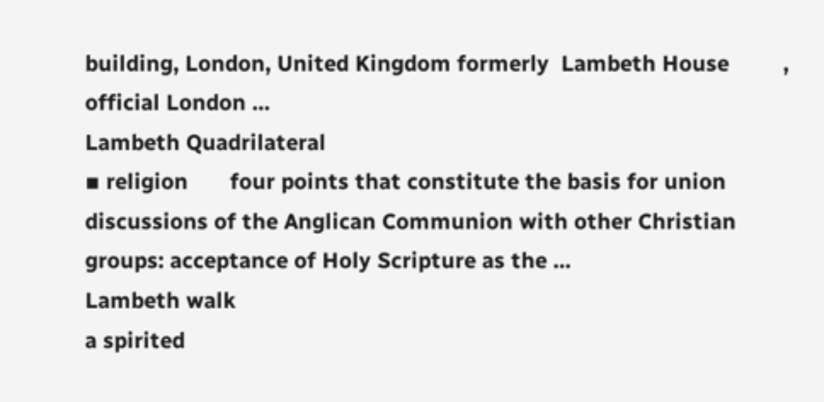building, London, United Kingdom formerly  Lambeth House         , official London ...
Lambeth Quadrilateral
▪ religion       four points that constitute the basis for union discussions of the Anglican Communion with other Christian groups: acceptance of Holy Scripture as the ...
Lambeth walk
a spirited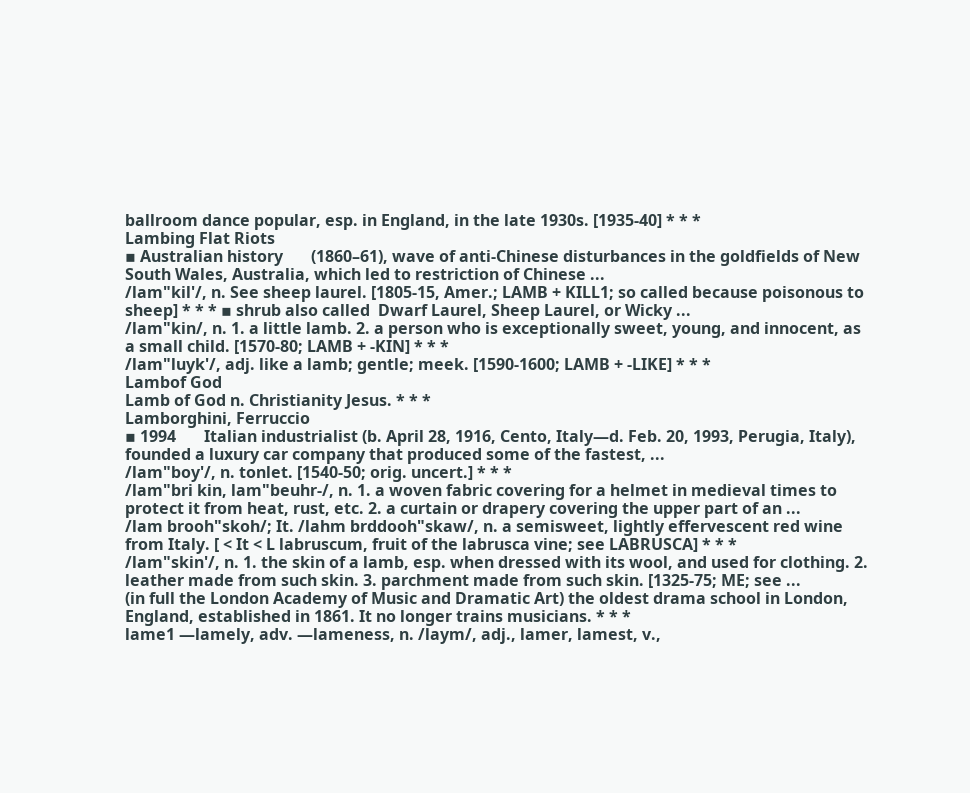ballroom dance popular, esp. in England, in the late 1930s. [1935-40] * * *
Lambing Flat Riots
▪ Australian history       (1860–61), wave of anti-Chinese disturbances in the goldfields of New South Wales, Australia, which led to restriction of Chinese ...
/lam"kil'/, n. See sheep laurel. [1805-15, Amer.; LAMB + KILL1; so called because poisonous to sheep] * * * ▪ shrub also called  Dwarf Laurel, Sheep Laurel, or Wicky ...
/lam"kin/, n. 1. a little lamb. 2. a person who is exceptionally sweet, young, and innocent, as a small child. [1570-80; LAMB + -KIN] * * *
/lam"luyk'/, adj. like a lamb; gentle; meek. [1590-1600; LAMB + -LIKE] * * *
Lambof God
Lamb of God n. Christianity Jesus. * * *
Lamborghini, Ferruccio
▪ 1994       Italian industrialist (b. April 28, 1916, Cento, Italy—d. Feb. 20, 1993, Perugia, Italy), founded a luxury car company that produced some of the fastest, ...
/lam"boy'/, n. tonlet. [1540-50; orig. uncert.] * * *
/lam"bri kin, lam"beuhr-/, n. 1. a woven fabric covering for a helmet in medieval times to protect it from heat, rust, etc. 2. a curtain or drapery covering the upper part of an ...
/lam brooh"skoh/; It. /lahm brddooh"skaw/, n. a semisweet, lightly effervescent red wine from Italy. [ < It < L labruscum, fruit of the labrusca vine; see LABRUSCA] * * *
/lam"skin'/, n. 1. the skin of a lamb, esp. when dressed with its wool, and used for clothing. 2. leather made from such skin. 3. parchment made from such skin. [1325-75; ME; see ...
(in full the London Academy of Music and Dramatic Art) the oldest drama school in London, England, established in 1861. It no longer trains musicians. * * *
lame1 —lamely, adv. —lameness, n. /laym/, adj., lamer, lamest, v.,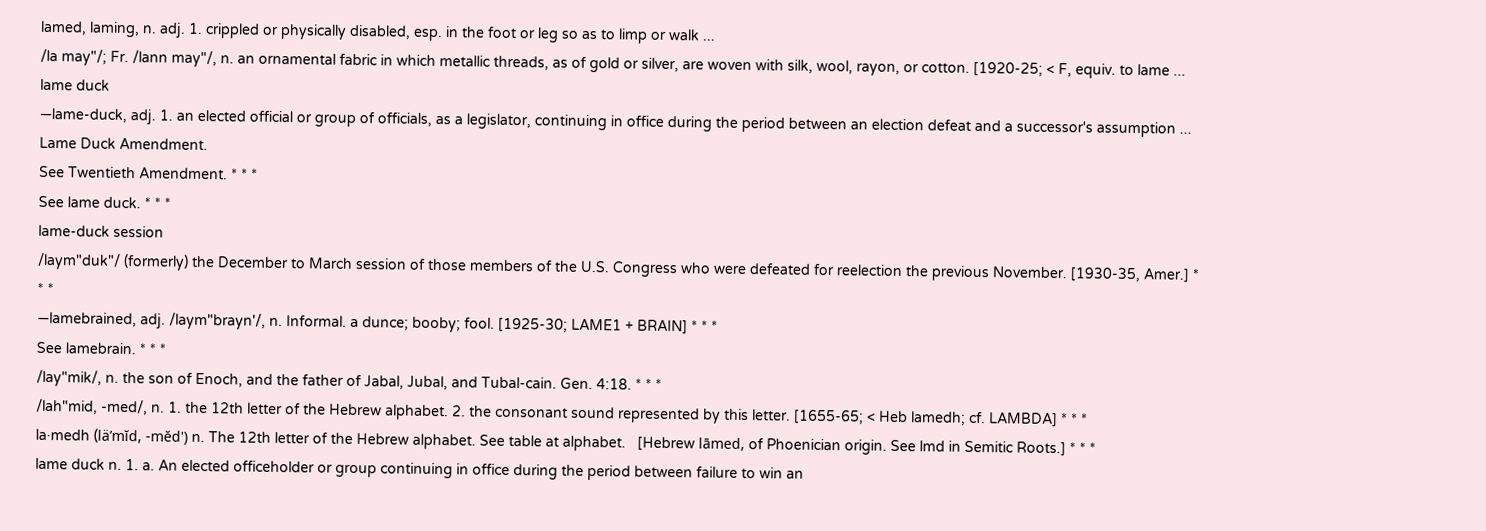lamed, laming, n. adj. 1. crippled or physically disabled, esp. in the foot or leg so as to limp or walk ...
/la may"/; Fr. /lann may"/, n. an ornamental fabric in which metallic threads, as of gold or silver, are woven with silk, wool, rayon, or cotton. [1920-25; < F, equiv. to lame ...
lame duck
—lame-duck, adj. 1. an elected official or group of officials, as a legislator, continuing in office during the period between an election defeat and a successor's assumption ...
Lame Duck Amendment.
See Twentieth Amendment. * * *
See lame duck. * * *
lame-duck session
/laym"duk"/ (formerly) the December to March session of those members of the U.S. Congress who were defeated for reelection the previous November. [1930-35, Amer.] * * *
—lamebrained, adj. /laym"brayn'/, n. Informal. a dunce; booby; fool. [1925-30; LAME1 + BRAIN] * * *
See lamebrain. * * *
/lay"mik/, n. the son of Enoch, and the father of Jabal, Jubal, and Tubal-cain. Gen. 4:18. * * *
/lah"mid, -med/, n. 1. the 12th letter of the Hebrew alphabet. 2. the consonant sound represented by this letter. [1655-65; < Heb lamedh; cf. LAMBDA] * * *
la·medh (läʹmĭd, -mĕd') n. The 12th letter of the Hebrew alphabet. See table at alphabet.   [Hebrew lāmed, of Phoenician origin. See lmd in Semitic Roots.] * * *
lame duck n. 1. a. An elected officeholder or group continuing in office during the period between failure to win an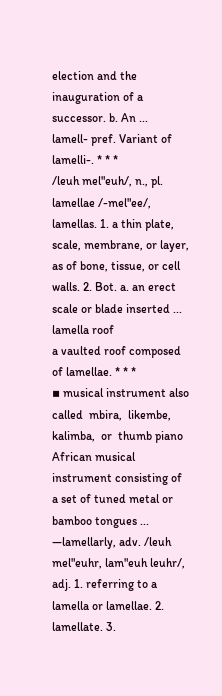election and the inauguration of a successor. b. An ...
lamell- pref. Variant of lamelli-. * * *
/leuh mel"euh/, n., pl. lamellae /-mel"ee/, lamellas. 1. a thin plate, scale, membrane, or layer, as of bone, tissue, or cell walls. 2. Bot. a. an erect scale or blade inserted ...
lamella roof
a vaulted roof composed of lamellae. * * *
▪ musical instrument also called  mbira,  likembe,  kalimba,  or  thumb piano    African musical instrument consisting of a set of tuned metal or bamboo tongues ...
—lamellarly, adv. /leuh mel"euhr, lam"euh leuhr/, adj. 1. referring to a lamella or lamellae. 2. lamellate. 3.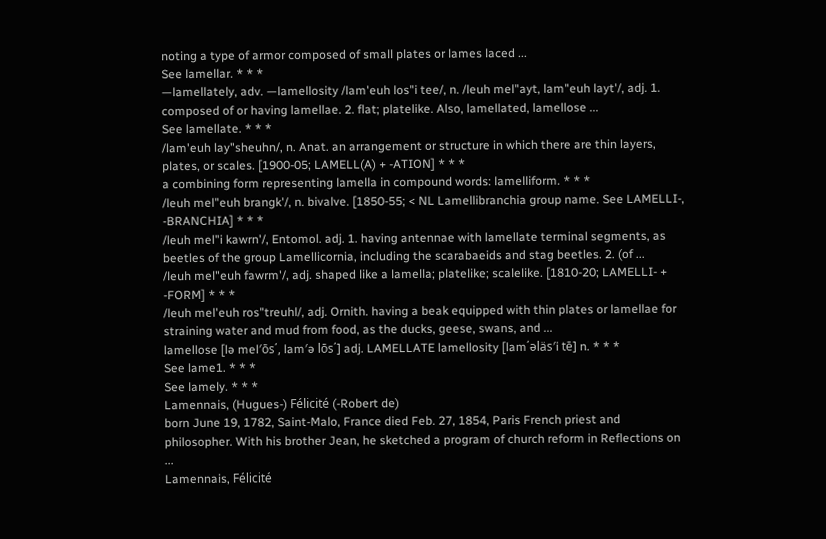noting a type of armor composed of small plates or lames laced ...
See lamellar. * * *
—lamellately, adv. —lamellosity /lam'euh los"i tee/, n. /leuh mel"ayt, lam"euh layt'/, adj. 1. composed of or having lamellae. 2. flat; platelike. Also, lamellated, lamellose ...
See lamellate. * * *
/lam'euh lay"sheuhn/, n. Anat. an arrangement or structure in which there are thin layers, plates, or scales. [1900-05; LAMELL(A) + -ATION] * * *
a combining form representing lamella in compound words: lamelliform. * * *
/leuh mel"euh brangk'/, n. bivalve. [1850-55; < NL Lamellibranchia group name. See LAMELLI-, -BRANCHIA] * * *
/leuh mel"i kawrn'/, Entomol. adj. 1. having antennae with lamellate terminal segments, as beetles of the group Lamellicornia, including the scarabaeids and stag beetles. 2. (of ...
/leuh mel"euh fawrm'/, adj. shaped like a lamella; platelike; scalelike. [1810-20; LAMELLI- + -FORM] * * *
/leuh mel'euh ros"treuhl/, adj. Ornith. having a beak equipped with thin plates or lamellae for straining water and mud from food, as the ducks, geese, swans, and ...
lamellose [lə mel′ōs΄, lam′ə lōs΄] adj. LAMELLATE lamellosity [lam΄əläs′i tē] n. * * *
See lame1. * * *
See lamely. * * *
Lamennais, (Hugues-) Félicité (-Robert de)
born June 19, 1782, Saint-Malo, France died Feb. 27, 1854, Paris French priest and philosopher. With his brother Jean, he sketched a program of church reform in Reflections on ...
Lamennais, Félicité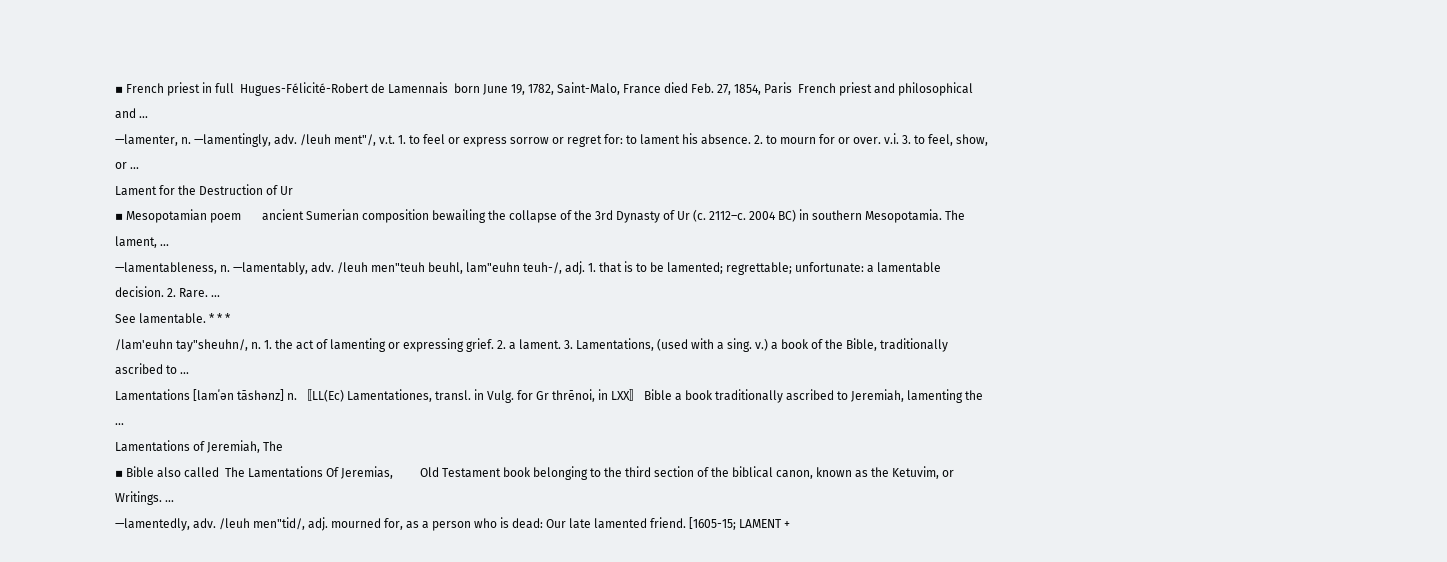▪ French priest in full  Hugues-Félicité-Robert de Lamennais  born June 19, 1782, Saint-Malo, France died Feb. 27, 1854, Paris  French priest and philosophical and ...
—lamenter, n. —lamentingly, adv. /leuh ment"/, v.t. 1. to feel or express sorrow or regret for: to lament his absence. 2. to mourn for or over. v.i. 3. to feel, show, or ...
Lament for the Destruction of Ur
▪ Mesopotamian poem       ancient Sumerian composition bewailing the collapse of the 3rd Dynasty of Ur (c. 2112–c. 2004 BC) in southern Mesopotamia. The lament, ...
—lamentableness, n. —lamentably, adv. /leuh men"teuh beuhl, lam"euhn teuh-/, adj. 1. that is to be lamented; regrettable; unfortunate: a lamentable decision. 2. Rare. ...
See lamentable. * * *
/lam'euhn tay"sheuhn/, n. 1. the act of lamenting or expressing grief. 2. a lament. 3. Lamentations, (used with a sing. v.) a book of the Bible, traditionally ascribed to ...
Lamentations [lam΄ən tāshənz] n. 〚LL(Ec) Lamentationes, transl. in Vulg. for Gr thrēnoi, in LXX〛 Bible a book traditionally ascribed to Jeremiah, lamenting the ...
Lamentations of Jeremiah, The
▪ Bible also called  The Lamentations Of Jeremias,         Old Testament book belonging to the third section of the biblical canon, known as the Ketuvim, or Writings. ...
—lamentedly, adv. /leuh men"tid/, adj. mourned for, as a person who is dead: Our late lamented friend. [1605-15; LAMENT +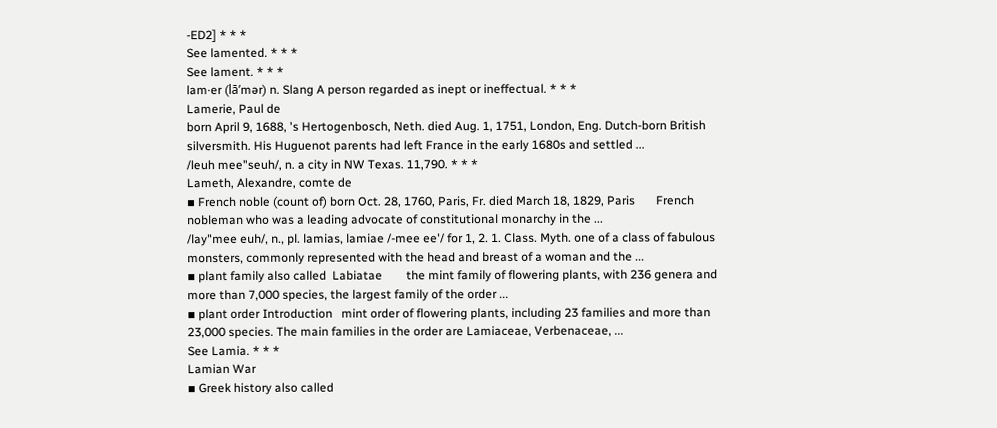-ED2] * * *
See lamented. * * *
See lament. * * *
lam·er (lāʹmər) n. Slang A person regarded as inept or ineffectual. * * *
Lamerie, Paul de
born April 9, 1688, 's Hertogenbosch, Neth. died Aug. 1, 1751, London, Eng. Dutch-born British silversmith. His Huguenot parents had left France in the early 1680s and settled ...
/leuh mee"seuh/, n. a city in NW Texas. 11,790. * * *
Lameth, Alexandre, comte de
▪ French noble (count of) born Oct. 28, 1760, Paris, Fr. died March 18, 1829, Paris       French nobleman who was a leading advocate of constitutional monarchy in the ...
/lay"mee euh/, n., pl. lamias, lamiae /-mee ee'/ for 1, 2. 1. Class. Myth. one of a class of fabulous monsters, commonly represented with the head and breast of a woman and the ...
▪ plant family also called  Labiatae        the mint family of flowering plants, with 236 genera and more than 7,000 species, the largest family of the order ...
▪ plant order Introduction   mint order of flowering plants, including 23 families and more than 23,000 species. The main families in the order are Lamiaceae, Verbenaceae, ...
See Lamia. * * *
Lamian War
▪ Greek history also called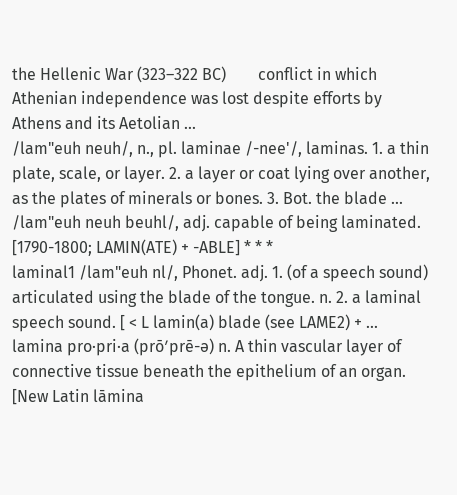the Hellenic War (323–322 BC)        conflict in which Athenian independence was lost despite efforts by Athens and its Aetolian ...
/lam"euh neuh/, n., pl. laminae /-nee'/, laminas. 1. a thin plate, scale, or layer. 2. a layer or coat lying over another, as the plates of minerals or bones. 3. Bot. the blade ...
/lam"euh neuh beuhl/, adj. capable of being laminated. [1790-1800; LAMIN(ATE) + -ABLE] * * *
laminal1 /lam"euh nl/, Phonet. adj. 1. (of a speech sound) articulated using the blade of the tongue. n. 2. a laminal speech sound. [ < L lamin(a) blade (see LAME2) + ...
lamina pro·pri·a (prōʹprē-ə) n. A thin vascular layer of connective tissue beneath the epithelium of an organ.   [New Latin lāmina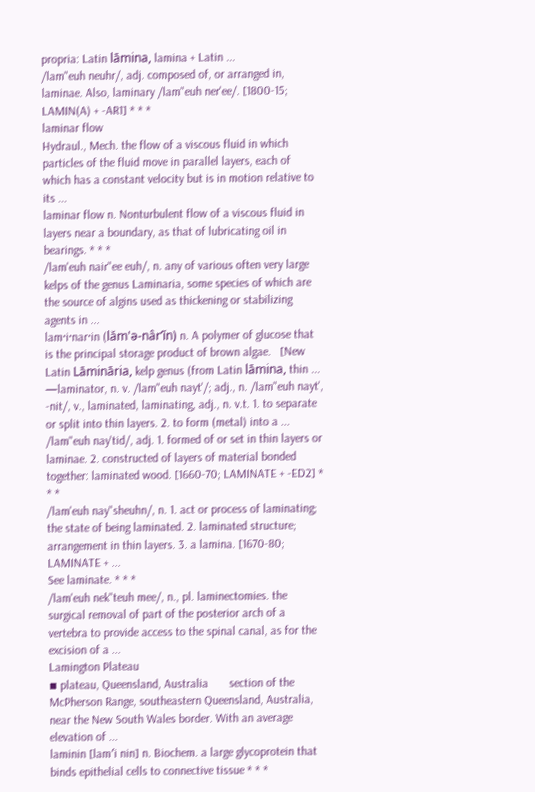propria: Latin lāmina, lamina + Latin ...
/lam"euh neuhr/, adj. composed of, or arranged in, laminae. Also, laminary /lam"euh ner'ee/. [1800-15; LAMIN(A) + -AR1] * * *
laminar flow
Hydraul., Mech. the flow of a viscous fluid in which particles of the fluid move in parallel layers, each of which has a constant velocity but is in motion relative to its ...
laminar flow n. Nonturbulent flow of a viscous fluid in layers near a boundary, as that of lubricating oil in bearings. * * *
/lam'euh nair"ee euh/, n. any of various often very large kelps of the genus Laminaria, some species of which are the source of algins used as thickening or stabilizing agents in ...
lam·i·nar·in (lăm'ə-nârʹĭn) n. A polymer of glucose that is the principal storage product of brown algae.   [New Latin Lāmināria, kelp genus (from Latin lāmina, thin ...
—laminator, n. v. /lam"euh nayt'/; adj., n. /lam"euh nayt', -nit/, v., laminated, laminating, adj., n. v.t. 1. to separate or split into thin layers. 2. to form (metal) into a ...
/lam"euh nay'tid/, adj. 1. formed of or set in thin layers or laminae. 2. constructed of layers of material bonded together: laminated wood. [1660-70; LAMINATE + -ED2] * * *
/lam'euh nay"sheuhn/, n. 1. act or process of laminating; the state of being laminated. 2. laminated structure; arrangement in thin layers. 3. a lamina. [1670-80; LAMINATE + ...
See laminate. * * *
/lam'euh nek"teuh mee/, n., pl. laminectomies. the surgical removal of part of the posterior arch of a vertebra to provide access to the spinal canal, as for the excision of a ...
Lamington Plateau
▪ plateau, Queensland, Australia       section of the McPherson Range, southeastern Queensland, Australia, near the New South Wales border. With an average elevation of ...
laminin [lam′i nin] n. Biochem. a large glycoprotein that binds epithelial cells to connective tissue * * *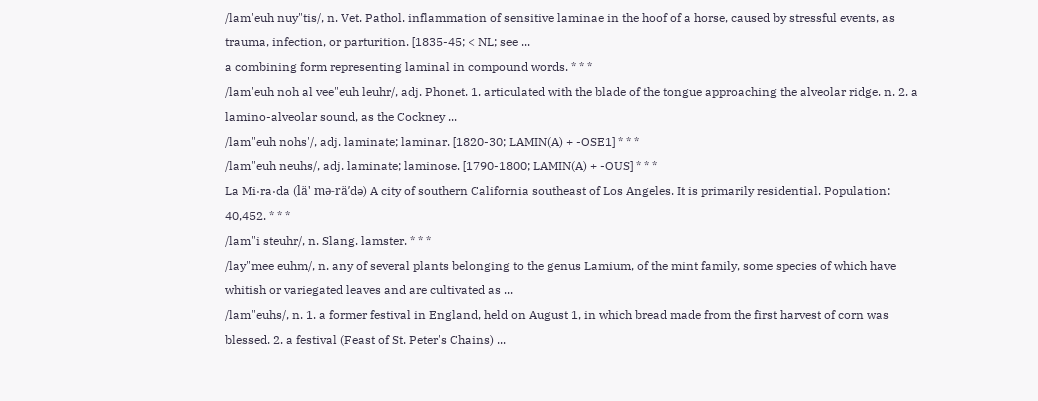/lam'euh nuy"tis/, n. Vet. Pathol. inflammation of sensitive laminae in the hoof of a horse, caused by stressful events, as trauma, infection, or parturition. [1835-45; < NL; see ...
a combining form representing laminal in compound words. * * *
/lam'euh noh al vee"euh leuhr/, adj. Phonet. 1. articulated with the blade of the tongue approaching the alveolar ridge. n. 2. a lamino-alveolar sound, as the Cockney ...
/lam"euh nohs'/, adj. laminate; laminar. [1820-30; LAMIN(A) + -OSE1] * * *
/lam"euh neuhs/, adj. laminate; laminose. [1790-1800; LAMIN(A) + -OUS] * * *
La Mi·ra·da (lä' mə-räʹdə) A city of southern California southeast of Los Angeles. It is primarily residential. Population: 40,452. * * *
/lam"i steuhr/, n. Slang. lamster. * * *
/lay"mee euhm/, n. any of several plants belonging to the genus Lamium, of the mint family, some species of which have whitish or variegated leaves and are cultivated as ...
/lam"euhs/, n. 1. a former festival in England, held on August 1, in which bread made from the first harvest of corn was blessed. 2. a festival (Feast of St. Peter's Chains) ...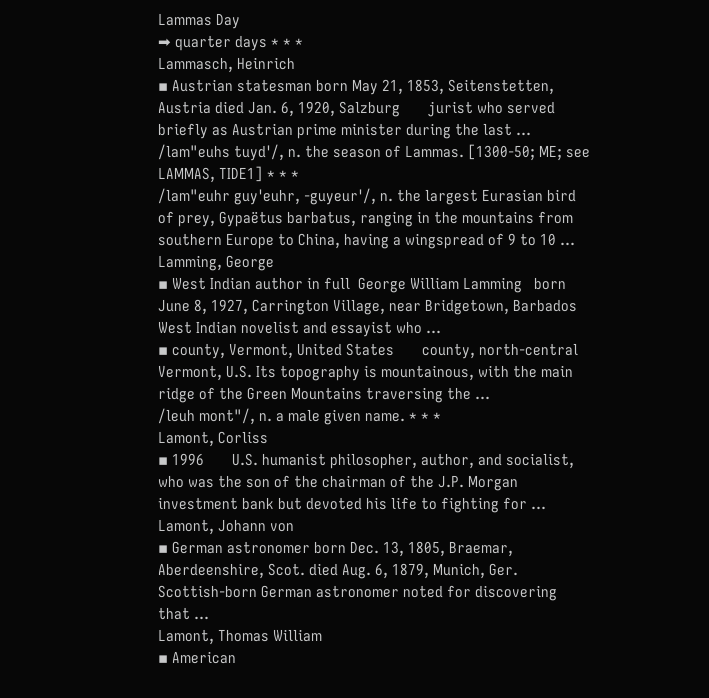Lammas Day
➡ quarter days * * *
Lammasch, Heinrich
▪ Austrian statesman born May 21, 1853, Seitenstetten, Austria died Jan. 6, 1920, Salzburg       jurist who served briefly as Austrian prime minister during the last ...
/lam"euhs tuyd'/, n. the season of Lammas. [1300-50; ME; see LAMMAS, TIDE1] * * *
/lam"euhr guy'euhr, -guyeur'/, n. the largest Eurasian bird of prey, Gypaëtus barbatus, ranging in the mountains from southern Europe to China, having a wingspread of 9 to 10 ...
Lamming, George
▪ West Indian author in full  George William Lamming   born June 8, 1927, Carrington Village, near Bridgetown, Barbados       West Indian novelist and essayist who ...
▪ county, Vermont, United States       county, north-central Vermont, U.S. Its topography is mountainous, with the main ridge of the Green Mountains traversing the ...
/leuh mont"/, n. a male given name. * * *
Lamont, Corliss
▪ 1996       U.S. humanist philosopher, author, and socialist, who was the son of the chairman of the J.P. Morgan investment bank but devoted his life to fighting for ...
Lamont, Johann von
▪ German astronomer born Dec. 13, 1805, Braemar, Aberdeenshire, Scot. died Aug. 6, 1879, Munich, Ger.       Scottish-born German astronomer noted for discovering that ...
Lamont, Thomas William
▪ American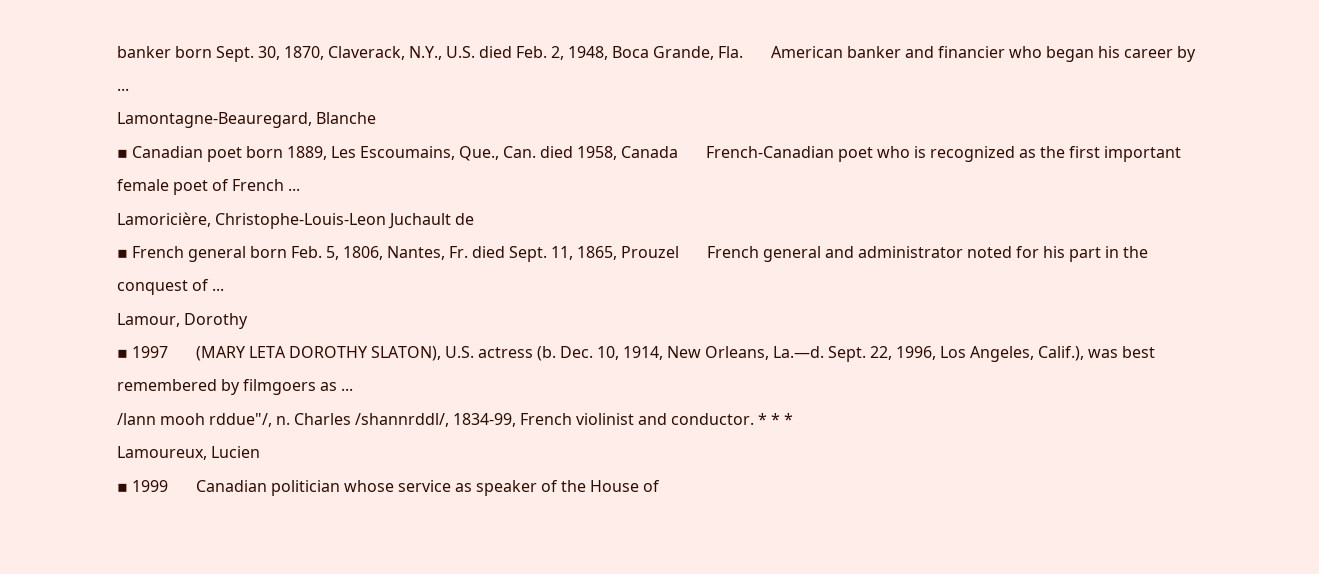banker born Sept. 30, 1870, Claverack, N.Y., U.S. died Feb. 2, 1948, Boca Grande, Fla.       American banker and financier who began his career by ...
Lamontagne-Beauregard, Blanche
▪ Canadian poet born 1889, Les Escoumains, Que., Can. died 1958, Canada       French-Canadian poet who is recognized as the first important female poet of French ...
Lamoricière, Christophe-Louis-Leon Juchault de
▪ French general born Feb. 5, 1806, Nantes, Fr. died Sept. 11, 1865, Prouzel       French general and administrator noted for his part in the conquest of ...
Lamour, Dorothy
▪ 1997       (MARY LETA DOROTHY SLATON), U.S. actress (b. Dec. 10, 1914, New Orleans, La.—d. Sept. 22, 1996, Los Angeles, Calif.), was best remembered by filmgoers as ...
/lann mooh rddue"/, n. Charles /shannrddl/, 1834-99, French violinist and conductor. * * *
Lamoureux, Lucien
▪ 1999       Canadian politician whose service as speaker of the House of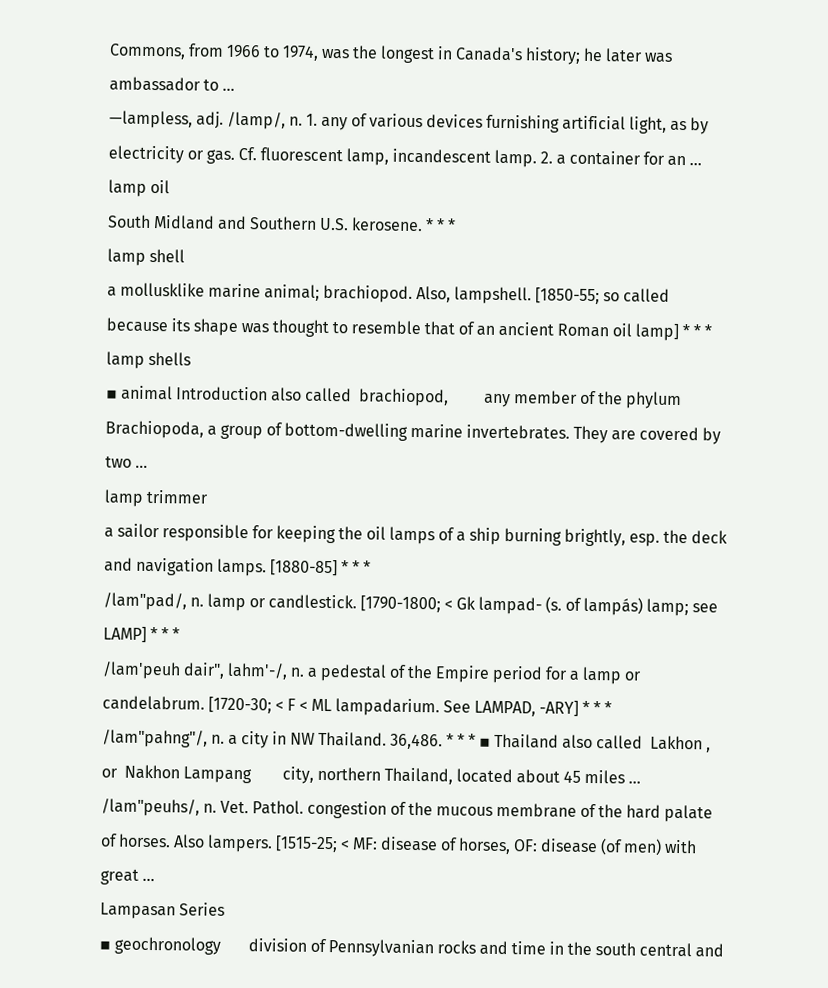Commons, from 1966 to 1974, was the longest in Canada's history; he later was ambassador to ...
—lampless, adj. /lamp/, n. 1. any of various devices furnishing artificial light, as by electricity or gas. Cf. fluorescent lamp, incandescent lamp. 2. a container for an ...
lamp oil
South Midland and Southern U.S. kerosene. * * *
lamp shell
a mollusklike marine animal; brachiopod. Also, lampshell. [1850-55; so called because its shape was thought to resemble that of an ancient Roman oil lamp] * * *
lamp shells
▪ animal Introduction also called  brachiopod,         any member of the phylum Brachiopoda, a group of bottom-dwelling marine invertebrates. They are covered by two ...
lamp trimmer
a sailor responsible for keeping the oil lamps of a ship burning brightly, esp. the deck and navigation lamps. [1880-85] * * *
/lam"pad/, n. lamp or candlestick. [1790-1800; < Gk lampad- (s. of lampás) lamp; see LAMP] * * *
/lam'peuh dair", lahm'-/, n. a pedestal of the Empire period for a lamp or candelabrum. [1720-30; < F < ML lampadarium. See LAMPAD, -ARY] * * *
/lam"pahng"/, n. a city in NW Thailand. 36,486. * * * ▪ Thailand also called  Lakhon , or  Nakhon Lampang        city, northern Thailand, located about 45 miles ...
/lam"peuhs/, n. Vet. Pathol. congestion of the mucous membrane of the hard palate of horses. Also lampers. [1515-25; < MF: disease of horses, OF: disease (of men) with great ...
Lampasan Series
▪ geochronology       division of Pennsylvanian rocks and time in the south central and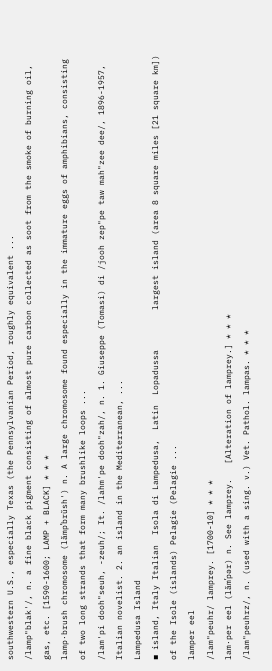southwestern U.S., especially Texas (the Pennsylvanian Period, roughly equivalent ...
/lamp"blak'/, n. a fine black pigment consisting of almost pure carbon collected as soot from the smoke of burning oil, gas, etc. [1590-1600; LAMP + BLACK] * * *
lamp·brush chromosome (lămpʹbrŭsh') n. A large chromosome found especially in the immature eggs of amphibians, consisting of two long strands that form many brushlike loops ...
/lam'pi dooh"seuh, -zeuh/; It. /lahm'pe dooh"zah/, n. 1. Giuseppe (Tomasi) di /jooh zep"pe taw mah"zee dee/, 1896-1957, Italian novelist. 2. an island in the Mediterranean, ...
Lampedusa Island
▪ island, Italy Italian  Isola di Lampedusa,  Latin  Lopadussa        largest island (area 8 square miles [21 square km]) of the Isole (islands) Pelagie (Pelagie ...
lamper eel
/lam"peuhr/ lamprey. [1700-10] * * *
lam·per eel (lămʹpər) n. See lamprey.   [Alteration of lamprey.] * * *
/lam"peuhrz/, n. (used with a sing. v.) Vet. Pathol. lampas. * * *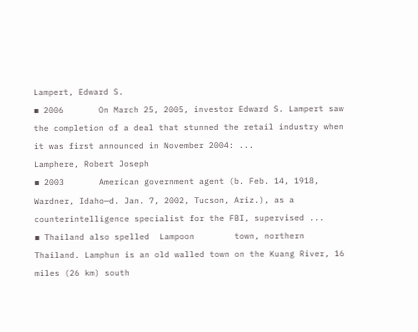Lampert, Edward S.
▪ 2006       On March 25, 2005, investor Edward S. Lampert saw the completion of a deal that stunned the retail industry when it was first announced in November 2004: ...
Lamphere, Robert Joseph
▪ 2003       American government agent (b. Feb. 14, 1918, Wardner, Idaho—d. Jan. 7, 2002, Tucson, Ariz.), as a counterintelligence specialist for the FBI, supervised ...
▪ Thailand also spelled  Lampoon        town, northern Thailand. Lamphun is an old walled town on the Kuang River, 16 miles (26 km) south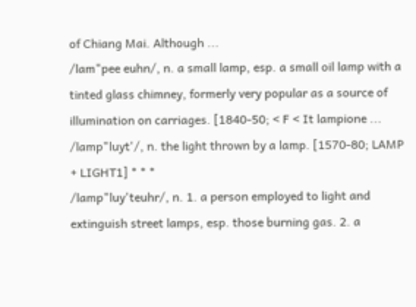of Chiang Mai. Although ...
/lam"pee euhn/, n. a small lamp, esp. a small oil lamp with a tinted glass chimney, formerly very popular as a source of illumination on carriages. [1840-50; < F < It lampione ...
/lamp"luyt'/, n. the light thrown by a lamp. [1570-80; LAMP + LIGHT1] * * *
/lamp"luy'teuhr/, n. 1. a person employed to light and extinguish street lamps, esp. those burning gas. 2. a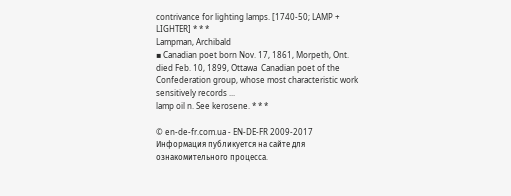contrivance for lighting lamps. [1740-50; LAMP + LIGHTER] * * *
Lampman, Archibald
▪ Canadian poet born Nov. 17, 1861, Morpeth, Ont. died Feb. 10, 1899, Ottawa  Canadian poet of the Confederation group, whose most characteristic work sensitively records ...
lamp oil n. See kerosene. * * *

© en-de-fr.com.ua - EN-DE-FR 2009-2017 Информация публикуется на сайте для ознакомительного процесса.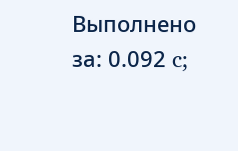Выполнено за: 0.092 c;